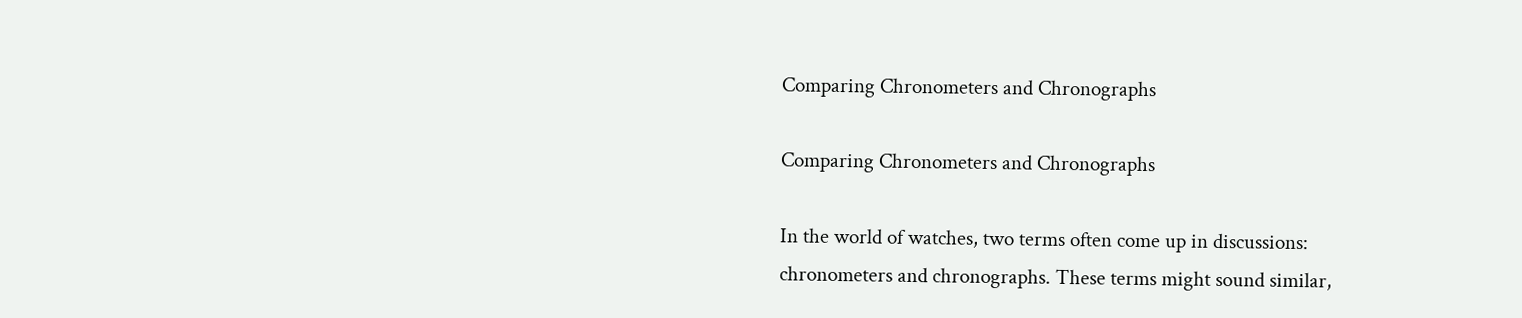Comparing Chronometers and Chronographs

Comparing Chronometers and Chronographs

In the world of watches, two terms often come up in discussions: chronometers and chronographs. These terms might sound similar,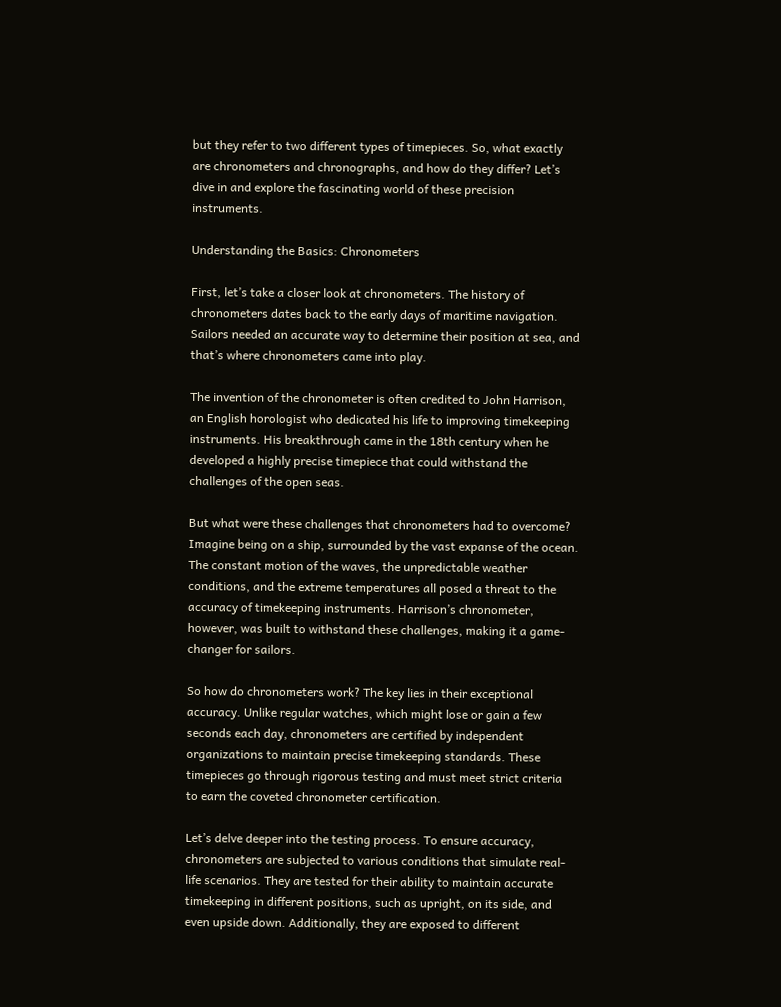but they refer to two different types of timepieces. So, what exactly are chronometers and chronographs, and how do they differ? Let’s dive in and explore the fascinating world of these precision instruments.

Understanding the Basics: Chronometers

First, let’s take a closer look at chronometers. The history of chronometers dates back to the early days of maritime navigation. Sailors needed an accurate way to determine their position at sea, and that’s where chronometers came into play.

The invention of the chronometer is often credited to John Harrison, an English horologist who dedicated his life to improving timekeeping instruments. His breakthrough came in the 18th century when he developed a highly precise timepiece that could withstand the challenges of the open seas.

But what were these challenges that chronometers had to overcome? Imagine being on a ship, surrounded by the vast expanse of the ocean. The constant motion of the waves, the unpredictable weather conditions, and the extreme temperatures all posed a threat to the accuracy of timekeeping instruments. Harrison’s chronometer, however, was built to withstand these challenges, making it a game-changer for sailors.

So how do chronometers work? The key lies in their exceptional accuracy. Unlike regular watches, which might lose or gain a few seconds each day, chronometers are certified by independent organizations to maintain precise timekeeping standards. These timepieces go through rigorous testing and must meet strict criteria to earn the coveted chronometer certification.

Let’s delve deeper into the testing process. To ensure accuracy, chronometers are subjected to various conditions that simulate real-life scenarios. They are tested for their ability to maintain accurate timekeeping in different positions, such as upright, on its side, and even upside down. Additionally, they are exposed to different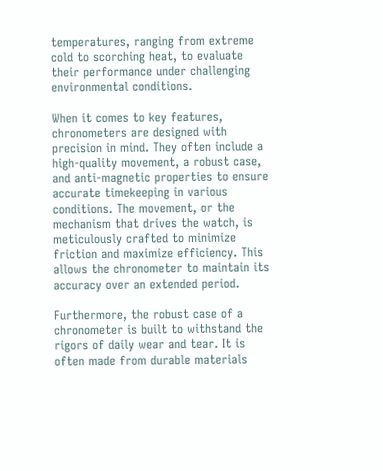temperatures, ranging from extreme cold to scorching heat, to evaluate their performance under challenging environmental conditions.

When it comes to key features, chronometers are designed with precision in mind. They often include a high-quality movement, a robust case, and anti-magnetic properties to ensure accurate timekeeping in various conditions. The movement, or the mechanism that drives the watch, is meticulously crafted to minimize friction and maximize efficiency. This allows the chronometer to maintain its accuracy over an extended period.

Furthermore, the robust case of a chronometer is built to withstand the rigors of daily wear and tear. It is often made from durable materials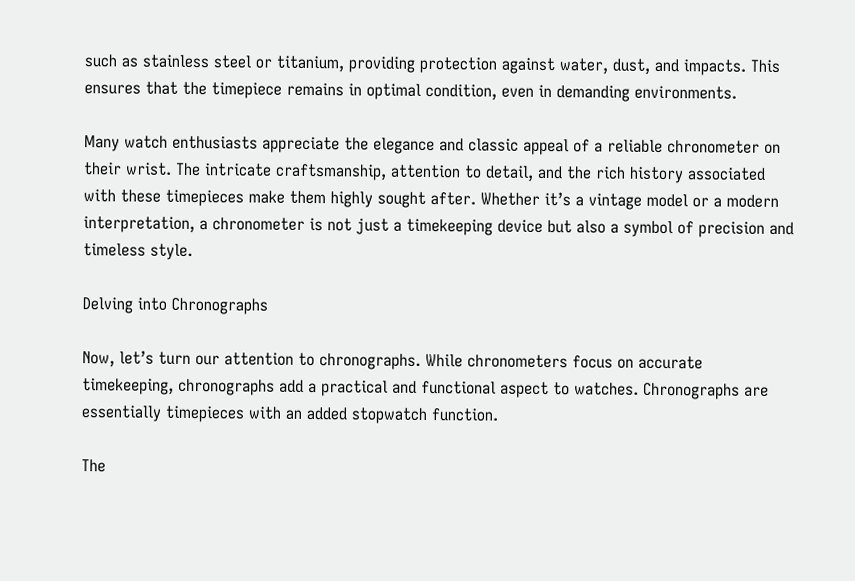such as stainless steel or titanium, providing protection against water, dust, and impacts. This ensures that the timepiece remains in optimal condition, even in demanding environments.

Many watch enthusiasts appreciate the elegance and classic appeal of a reliable chronometer on their wrist. The intricate craftsmanship, attention to detail, and the rich history associated with these timepieces make them highly sought after. Whether it’s a vintage model or a modern interpretation, a chronometer is not just a timekeeping device but also a symbol of precision and timeless style.

Delving into Chronographs

Now, let’s turn our attention to chronographs. While chronometers focus on accurate timekeeping, chronographs add a practical and functional aspect to watches. Chronographs are essentially timepieces with an added stopwatch function.

The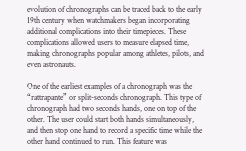evolution of chronographs can be traced back to the early 19th century when watchmakers began incorporating additional complications into their timepieces. These complications allowed users to measure elapsed time, making chronographs popular among athletes, pilots, and even astronauts.

One of the earliest examples of a chronograph was the “rattrapante” or split-seconds chronograph. This type of chronograph had two seconds hands, one on top of the other. The user could start both hands simultaneously, and then stop one hand to record a specific time while the other hand continued to run. This feature was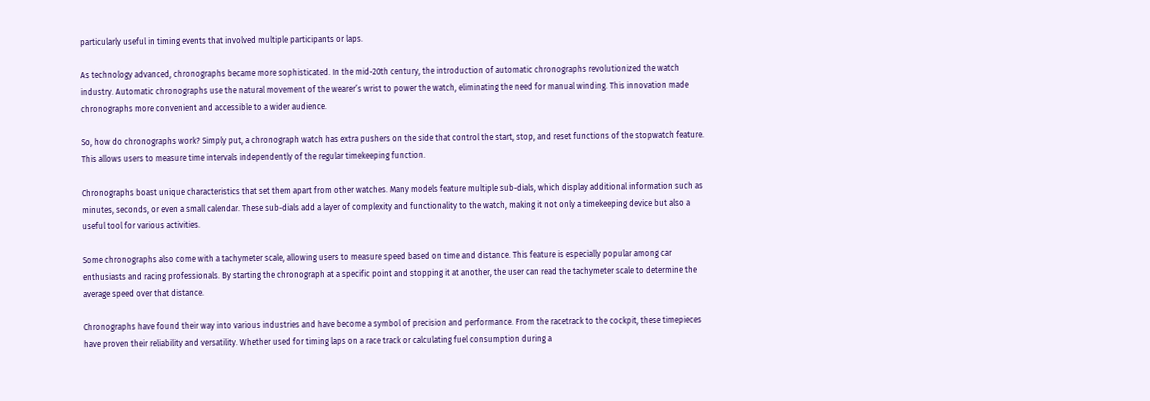particularly useful in timing events that involved multiple participants or laps.

As technology advanced, chronographs became more sophisticated. In the mid-20th century, the introduction of automatic chronographs revolutionized the watch industry. Automatic chronographs use the natural movement of the wearer’s wrist to power the watch, eliminating the need for manual winding. This innovation made chronographs more convenient and accessible to a wider audience.

So, how do chronographs work? Simply put, a chronograph watch has extra pushers on the side that control the start, stop, and reset functions of the stopwatch feature. This allows users to measure time intervals independently of the regular timekeeping function.

Chronographs boast unique characteristics that set them apart from other watches. Many models feature multiple sub-dials, which display additional information such as minutes, seconds, or even a small calendar. These sub-dials add a layer of complexity and functionality to the watch, making it not only a timekeeping device but also a useful tool for various activities.

Some chronographs also come with a tachymeter scale, allowing users to measure speed based on time and distance. This feature is especially popular among car enthusiasts and racing professionals. By starting the chronograph at a specific point and stopping it at another, the user can read the tachymeter scale to determine the average speed over that distance.

Chronographs have found their way into various industries and have become a symbol of precision and performance. From the racetrack to the cockpit, these timepieces have proven their reliability and versatility. Whether used for timing laps on a race track or calculating fuel consumption during a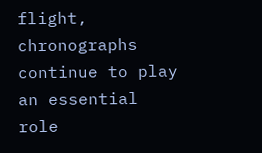flight, chronographs continue to play an essential role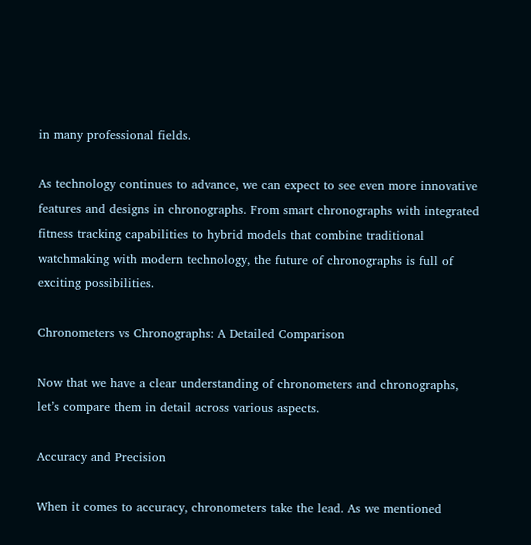in many professional fields.

As technology continues to advance, we can expect to see even more innovative features and designs in chronographs. From smart chronographs with integrated fitness tracking capabilities to hybrid models that combine traditional watchmaking with modern technology, the future of chronographs is full of exciting possibilities.

Chronometers vs Chronographs: A Detailed Comparison

Now that we have a clear understanding of chronometers and chronographs, let’s compare them in detail across various aspects.

Accuracy and Precision

When it comes to accuracy, chronometers take the lead. As we mentioned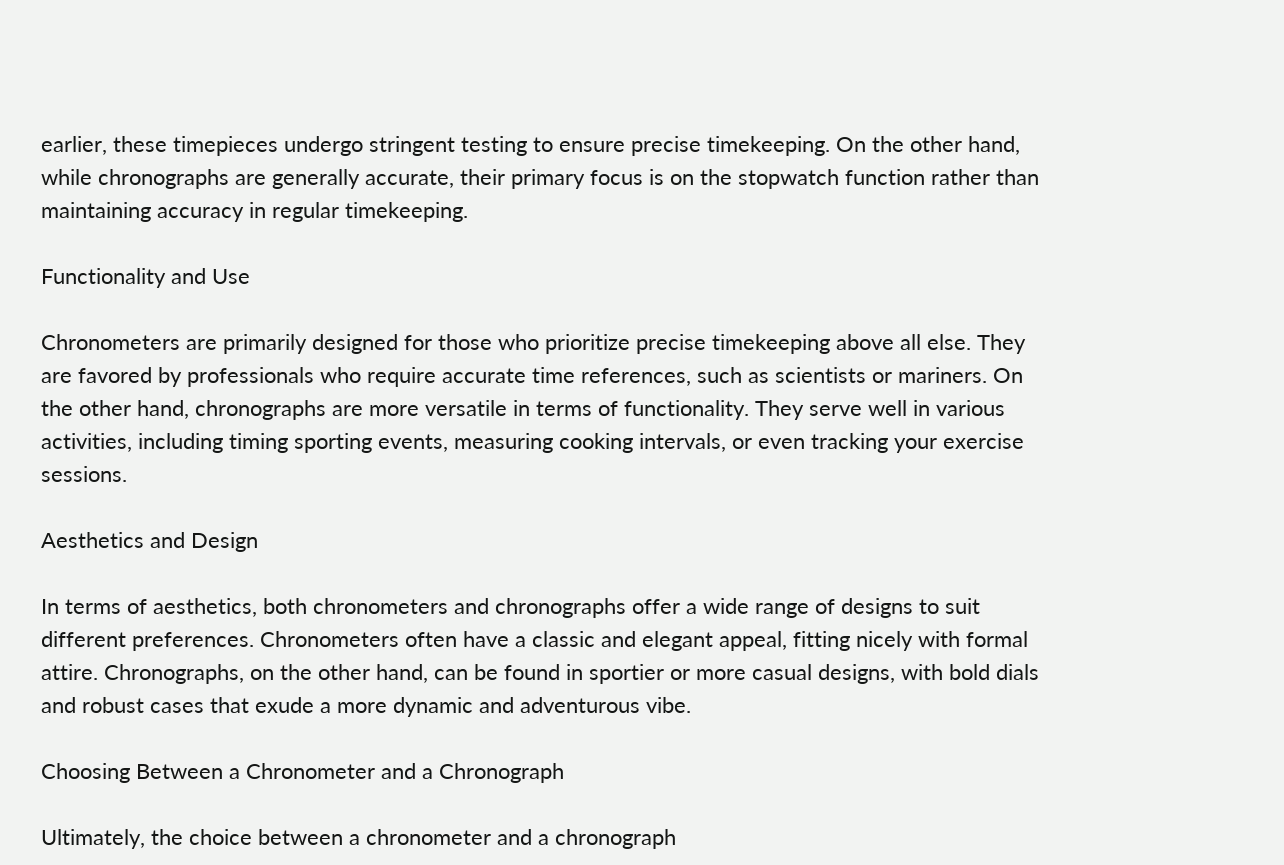earlier, these timepieces undergo stringent testing to ensure precise timekeeping. On the other hand, while chronographs are generally accurate, their primary focus is on the stopwatch function rather than maintaining accuracy in regular timekeeping.

Functionality and Use

Chronometers are primarily designed for those who prioritize precise timekeeping above all else. They are favored by professionals who require accurate time references, such as scientists or mariners. On the other hand, chronographs are more versatile in terms of functionality. They serve well in various activities, including timing sporting events, measuring cooking intervals, or even tracking your exercise sessions.

Aesthetics and Design

In terms of aesthetics, both chronometers and chronographs offer a wide range of designs to suit different preferences. Chronometers often have a classic and elegant appeal, fitting nicely with formal attire. Chronographs, on the other hand, can be found in sportier or more casual designs, with bold dials and robust cases that exude a more dynamic and adventurous vibe.

Choosing Between a Chronometer and a Chronograph

Ultimately, the choice between a chronometer and a chronograph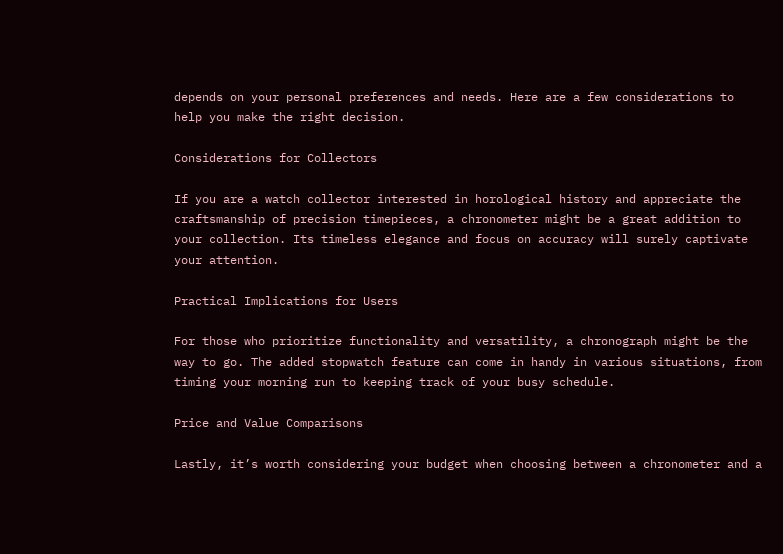depends on your personal preferences and needs. Here are a few considerations to help you make the right decision.

Considerations for Collectors

If you are a watch collector interested in horological history and appreciate the craftsmanship of precision timepieces, a chronometer might be a great addition to your collection. Its timeless elegance and focus on accuracy will surely captivate your attention.

Practical Implications for Users

For those who prioritize functionality and versatility, a chronograph might be the way to go. The added stopwatch feature can come in handy in various situations, from timing your morning run to keeping track of your busy schedule.

Price and Value Comparisons

Lastly, it’s worth considering your budget when choosing between a chronometer and a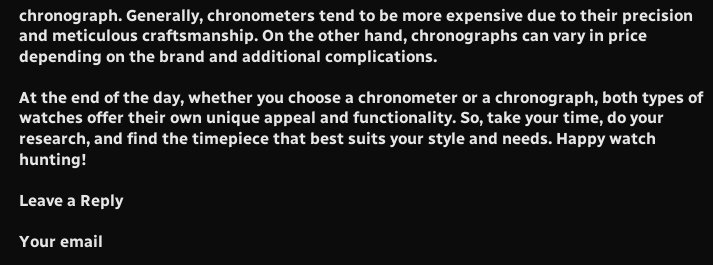chronograph. Generally, chronometers tend to be more expensive due to their precision and meticulous craftsmanship. On the other hand, chronographs can vary in price depending on the brand and additional complications.

At the end of the day, whether you choose a chronometer or a chronograph, both types of watches offer their own unique appeal and functionality. So, take your time, do your research, and find the timepiece that best suits your style and needs. Happy watch hunting!

Leave a Reply

Your email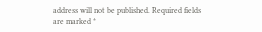address will not be published. Required fields are marked *